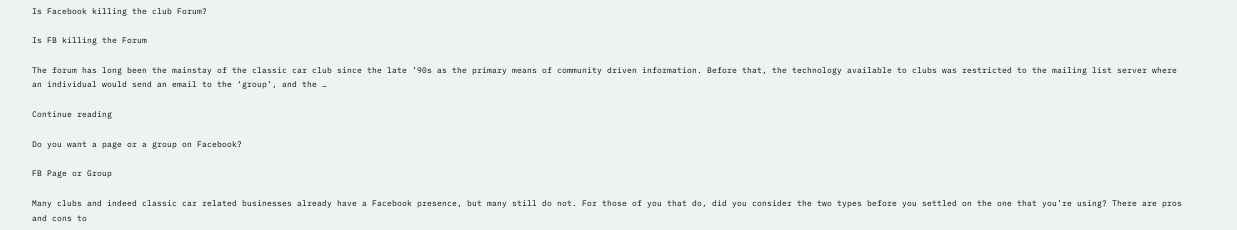Is Facebook killing the club Forum?

Is FB killing the Forum

The forum has long been the mainstay of the classic car club since the late ’90s as the primary means of community driven information. Before that, the technology available to clubs was restricted to the mailing list server where an individual would send an email to the ‘group’, and the …

Continue reading

Do you want a page or a group on Facebook?

FB Page or Group

Many clubs and indeed classic car related businesses already have a Facebook presence, but many still do not. For those of you that do, did you consider the two types before you settled on the one that you’re using? There are pros and cons to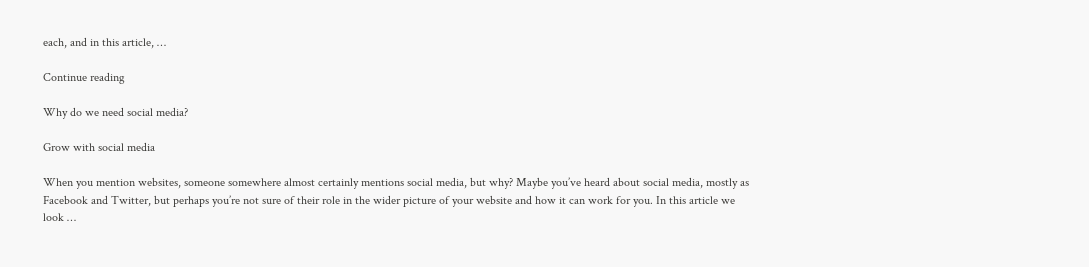each, and in this article, …

Continue reading

Why do we need social media?

Grow with social media

When you mention websites, someone somewhere almost certainly mentions social media, but why? Maybe you’ve heard about social media, mostly as Facebook and Twitter, but perhaps you’re not sure of their role in the wider picture of your website and how it can work for you. In this article we look …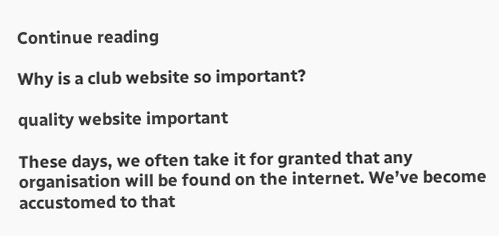Continue reading

Why is a club website so important?

quality website important

These days, we often take it for granted that any organisation will be found on the internet. We’ve become accustomed to that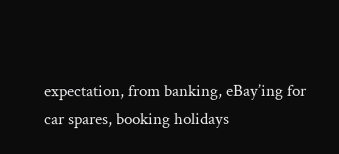expectation, from banking, eBay’ing for car spares, booking holidays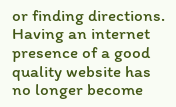or finding directions. Having an internet presence of a good quality website has no longer become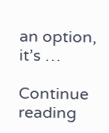an option, it’s …

Continue reading